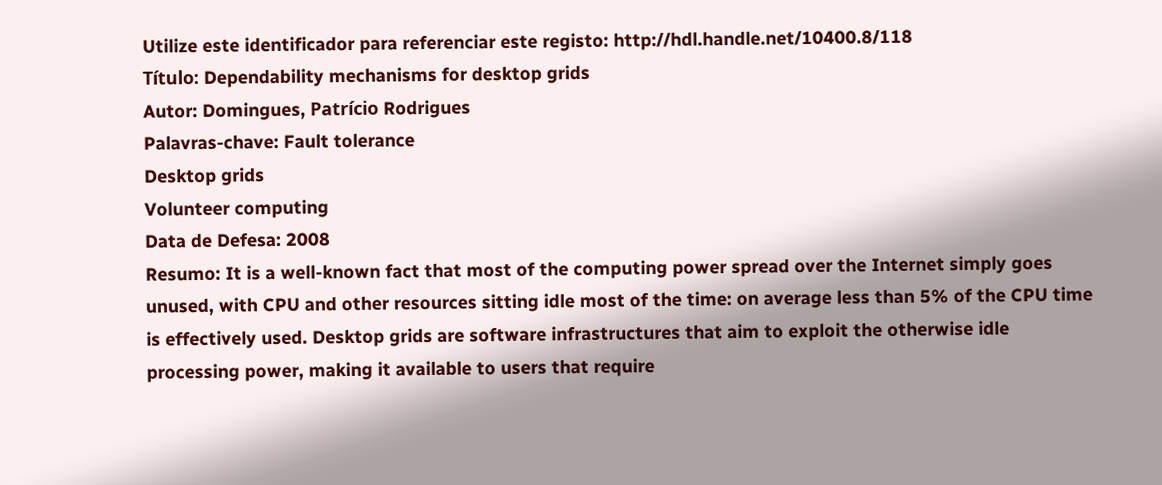Utilize este identificador para referenciar este registo: http://hdl.handle.net/10400.8/118
Título: Dependability mechanisms for desktop grids
Autor: Domingues, Patrício Rodrigues
Palavras-chave: Fault tolerance
Desktop grids
Volunteer computing
Data de Defesa: 2008
Resumo: It is a well-known fact that most of the computing power spread over the Internet simply goes unused, with CPU and other resources sitting idle most of the time: on average less than 5% of the CPU time is effectively used. Desktop grids are software infrastructures that aim to exploit the otherwise idle processing power, making it available to users that require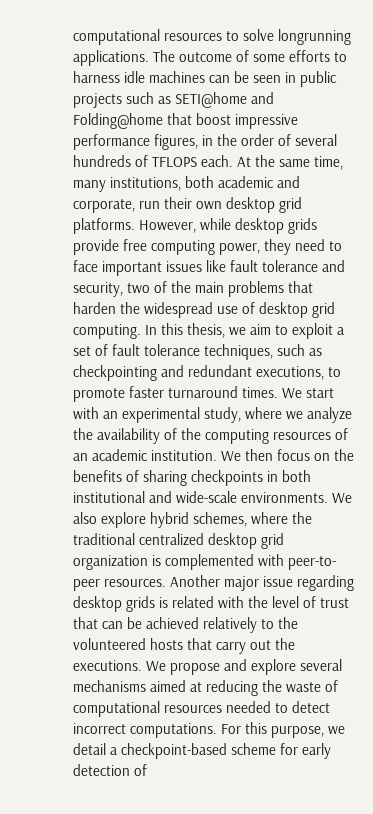computational resources to solve longrunning applications. The outcome of some efforts to harness idle machines can be seen in public projects such as SETI@home and Folding@home that boost impressive performance figures, in the order of several hundreds of TFLOPS each. At the same time, many institutions, both academic and corporate, run their own desktop grid platforms. However, while desktop grids provide free computing power, they need to face important issues like fault tolerance and security, two of the main problems that harden the widespread use of desktop grid computing. In this thesis, we aim to exploit a set of fault tolerance techniques, such as checkpointing and redundant executions, to promote faster turnaround times. We start with an experimental study, where we analyze the availability of the computing resources of an academic institution. We then focus on the benefits of sharing checkpoints in both institutional and wide-scale environments. We also explore hybrid schemes, where the traditional centralized desktop grid organization is complemented with peer-to-peer resources. Another major issue regarding desktop grids is related with the level of trust that can be achieved relatively to the volunteered hosts that carry out the executions. We propose and explore several mechanisms aimed at reducing the waste of computational resources needed to detect incorrect computations. For this purpose, we detail a checkpoint-based scheme for early detection of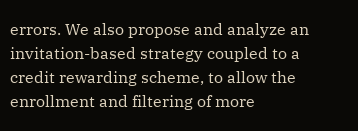errors. We also propose and analyze an invitation-based strategy coupled to a credit rewarding scheme, to allow the enrollment and filtering of more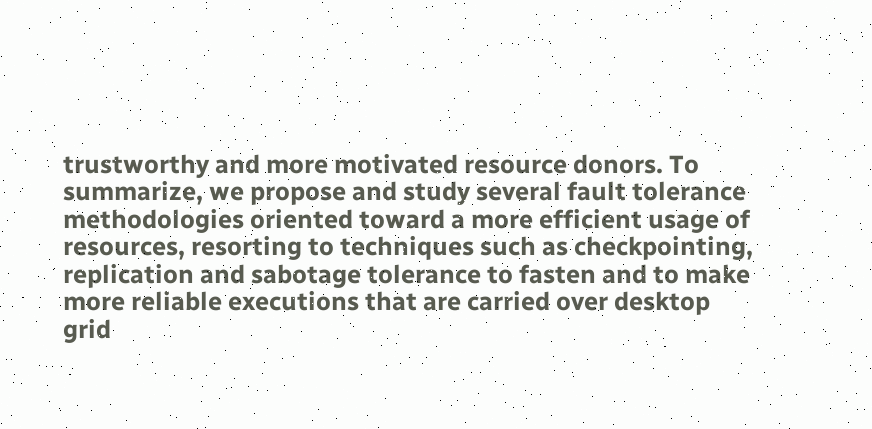trustworthy and more motivated resource donors. To summarize, we propose and study several fault tolerance methodologies oriented toward a more efficient usage of resources, resorting to techniques such as checkpointing, replication and sabotage tolerance to fasten and to make more reliable executions that are carried over desktop grid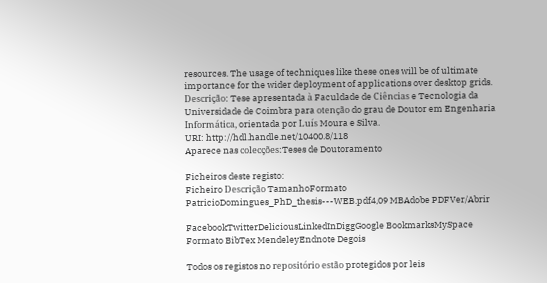resources. The usage of techniques like these ones will be of ultimate importance for the wider deployment of applications over desktop grids.
Descrição: Tese apresentada à Faculdade de Ciências e Tecnologia da Universidade de Coimbra para otenção do grau de Doutor em Engenharia Informática, orientada por Luís Moura e Silva.
URI: http://hdl.handle.net/10400.8/118
Aparece nas colecções:Teses de Doutoramento

Ficheiros deste registo:
Ficheiro Descrição TamanhoFormato
PatricioDomingues_PhD_thesis---WEB.pdf4,09 MBAdobe PDFVer/Abrir

FacebookTwitterDeliciousLinkedInDiggGoogle BookmarksMySpace
Formato BibTex MendeleyEndnote Degois

Todos os registos no repositório estão protegidos por leis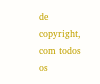de copyright, com todos os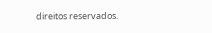direitos reservados.